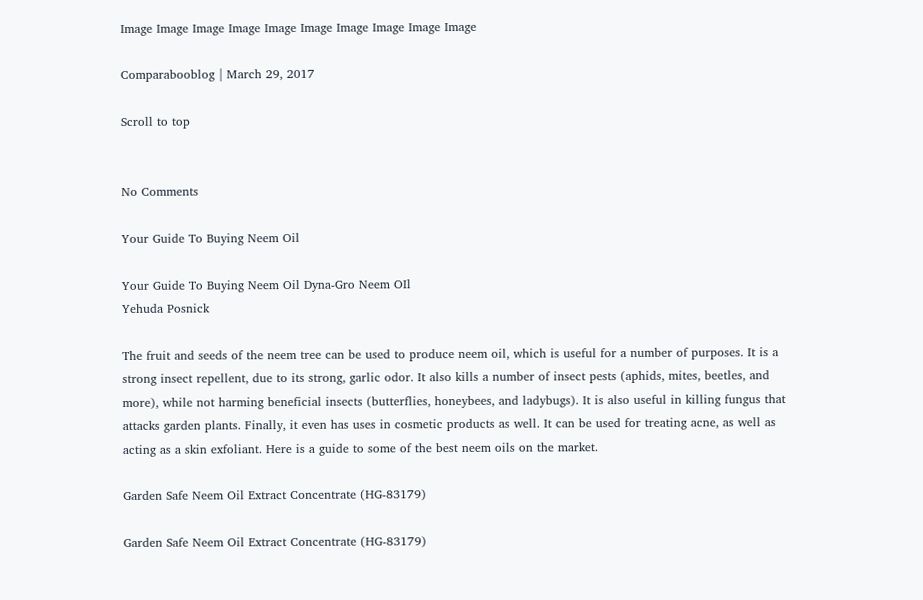Image Image Image Image Image Image Image Image Image Image

Comparabooblog | March 29, 2017

Scroll to top


No Comments

Your Guide To Buying Neem Oil

Your Guide To Buying Neem Oil Dyna-Gro Neem OIl
Yehuda Posnick

The fruit and seeds of the neem tree can be used to produce neem oil, which is useful for a number of purposes. It is a strong insect repellent, due to its strong, garlic odor. It also kills a number of insect pests (aphids, mites, beetles, and more), while not harming beneficial insects (butterflies, honeybees, and ladybugs). It is also useful in killing fungus that attacks garden plants. Finally, it even has uses in cosmetic products as well. It can be used for treating acne, as well as acting as a skin exfoliant. Here is a guide to some of the best neem oils on the market.

Garden Safe Neem Oil Extract Concentrate (HG-83179)

Garden Safe Neem Oil Extract Concentrate (HG-83179)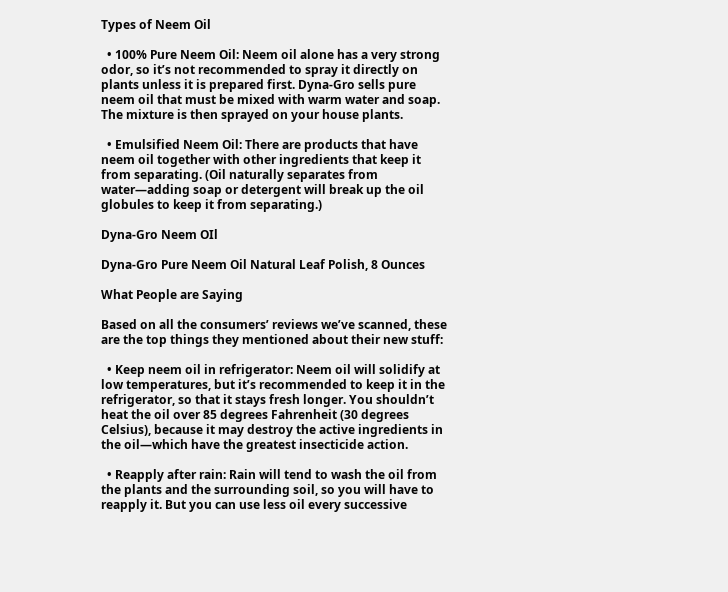Types of Neem Oil

  • 100% Pure Neem Oil: Neem oil alone has a very strong odor, so it’s not recommended to spray it directly on plants unless it is prepared first. Dyna-Gro sells pure neem oil that must be mixed with warm water and soap. The mixture is then sprayed on your house plants.

  • Emulsified Neem Oil: There are products that have neem oil together with other ingredients that keep it from separating. (Oil naturally separates from water—adding soap or detergent will break up the oil globules to keep it from separating.)

Dyna-Gro Neem OIl

Dyna-Gro Pure Neem Oil Natural Leaf Polish, 8 Ounces

What People are Saying

Based on all the consumers’ reviews we’ve scanned, these are the top things they mentioned about their new stuff:

  • Keep neem oil in refrigerator: Neem oil will solidify at low temperatures, but it’s recommended to keep it in the refrigerator, so that it stays fresh longer. You shouldn’t heat the oil over 85 degrees Fahrenheit (30 degrees Celsius), because it may destroy the active ingredients in the oil—which have the greatest insecticide action.

  • Reapply after rain: Rain will tend to wash the oil from the plants and the surrounding soil, so you will have to reapply it. But you can use less oil every successive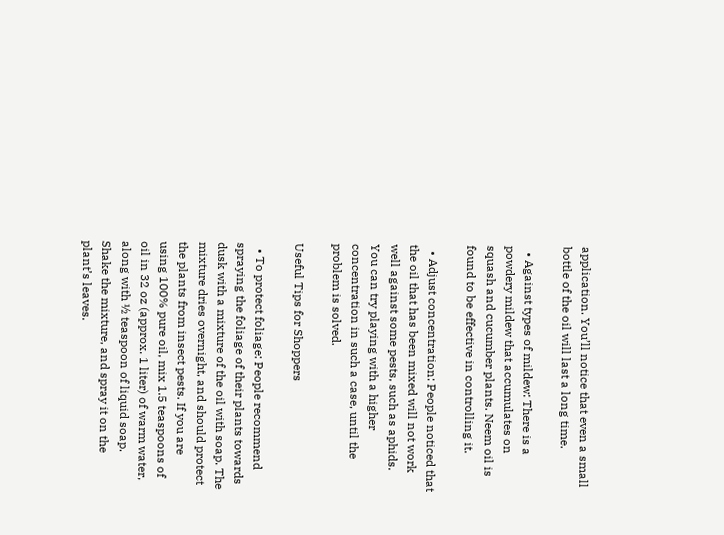application. You’ll notice that even a small bottle of the oil will last a long time.

  • Against types of mildew: There is a powdery mildew that accumulates on squash and cucumber plants. Neem oil is found to be effective in controlling it.

  • Adjust concentration: People noticed that the oil that has been mixed will not work well against some pests, such as aphids. You can try playing with a higher concentration in such a case, until the problem is solved.

Useful Tips for Shoppers

  • To protect foliage: People recommend spraying the foliage of their plants towards dusk with a mixture of the oil with soap. The mixture dries overnight, and should protect the plants from insect pests. If you are using 100% pure oil, mix 1.5 teaspoons of oil in 32 oz (approx. 1 liter) of warm water, along with ½ teaspoon of liquid soap. Shake the mixture, and spray it on the plant’s leaves.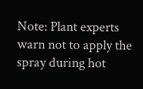Note: Plant experts warn not to apply the spray during hot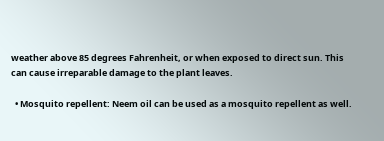weather above 85 degrees Fahrenheit, or when exposed to direct sun. This can cause irreparable damage to the plant leaves.

  • Mosquito repellent: Neem oil can be used as a mosquito repellent as well.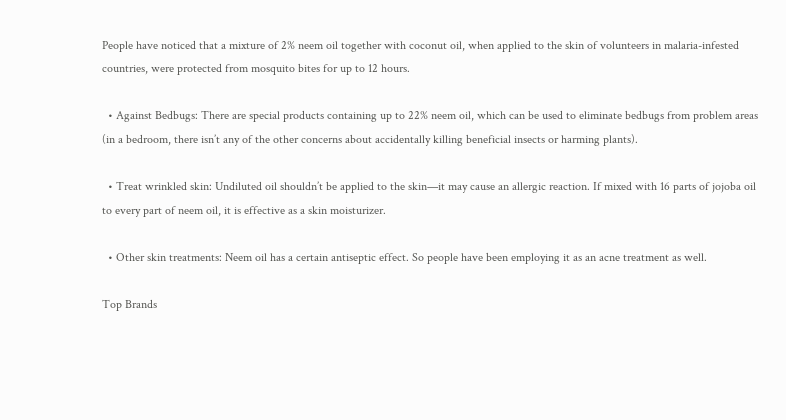People have noticed that a mixture of 2% neem oil together with coconut oil, when applied to the skin of volunteers in malaria-infested countries, were protected from mosquito bites for up to 12 hours.

  • Against Bedbugs: There are special products containing up to 22% neem oil, which can be used to eliminate bedbugs from problem areas (in a bedroom, there isn’t any of the other concerns about accidentally killing beneficial insects or harming plants).

  • Treat wrinkled skin: Undiluted oil shouldn’t be applied to the skin—it may cause an allergic reaction. If mixed with 16 parts of jojoba oil to every part of neem oil, it is effective as a skin moisturizer.

  • Other skin treatments: Neem oil has a certain antiseptic effect. So people have been employing it as an acne treatment as well.

Top Brands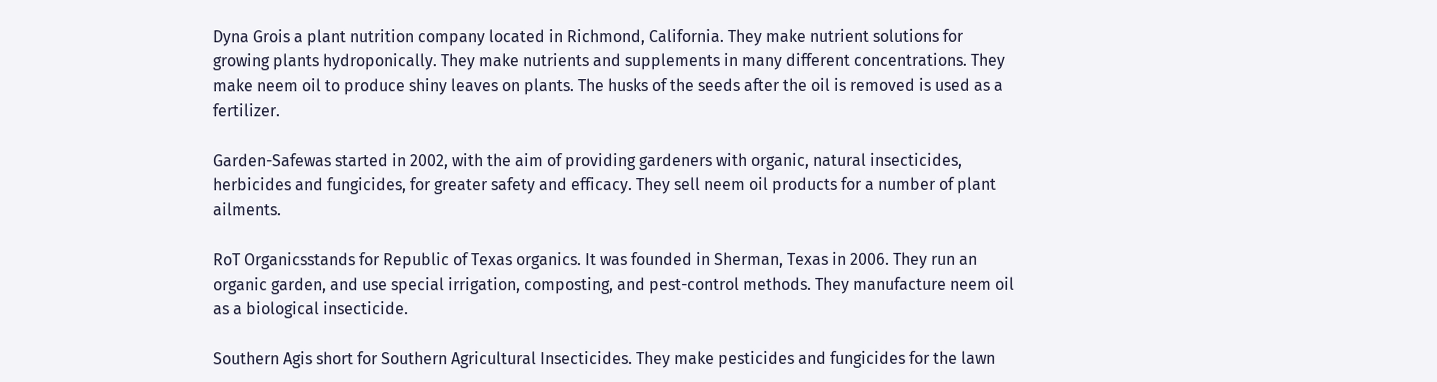Dyna Grois a plant nutrition company located in Richmond, California. They make nutrient solutions for growing plants hydroponically. They make nutrients and supplements in many different concentrations. They make neem oil to produce shiny leaves on plants. The husks of the seeds after the oil is removed is used as a fertilizer.

Garden-Safewas started in 2002, with the aim of providing gardeners with organic, natural insecticides, herbicides and fungicides, for greater safety and efficacy. They sell neem oil products for a number of plant ailments.

RoT Organicsstands for Republic of Texas organics. It was founded in Sherman, Texas in 2006. They run an organic garden, and use special irrigation, composting, and pest-control methods. They manufacture neem oil as a biological insecticide.

Southern Agis short for Southern Agricultural Insecticides. They make pesticides and fungicides for the lawn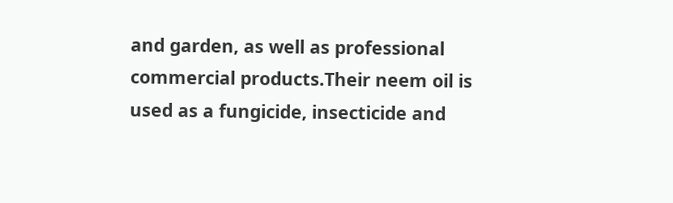and garden, as well as professional commercial products.Their neem oil is used as a fungicide, insecticide and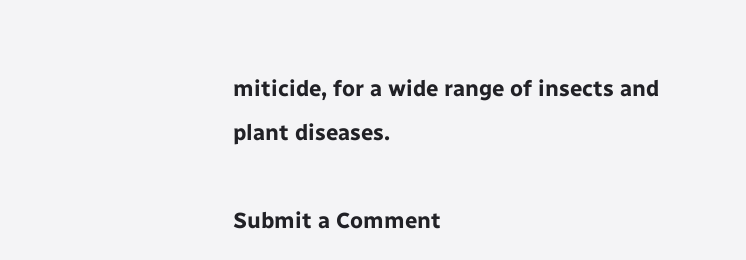miticide, for a wide range of insects and plant diseases.

Submit a Comment